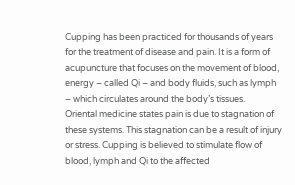Cupping has been practiced for thousands of years for the treatment of disease and pain. It is a form of acupuncture that focuses on the movement of blood, energy – called Qi – and body fluids, such as lymph – which circulates around the body’s tissues.
Oriental medicine states pain is due to stagnation of these systems. This stagnation can be a result of injury or stress. Cupping is believed to stimulate flow of blood, lymph and Qi to the affected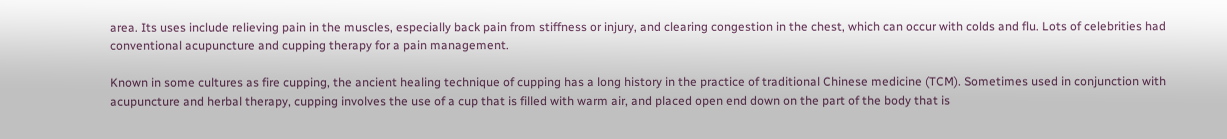area. Its uses include relieving pain in the muscles, especially back pain from stiffness or injury, and clearing congestion in the chest, which can occur with colds and flu. Lots of celebrities had conventional acupuncture and cupping therapy for a pain management.

Known in some cultures as fire cupping, the ancient healing technique of cupping has a long history in the practice of traditional Chinese medicine (TCM). Sometimes used in conjunction with acupuncture and herbal therapy, cupping involves the use of a cup that is filled with warm air, and placed open end down on the part of the body that is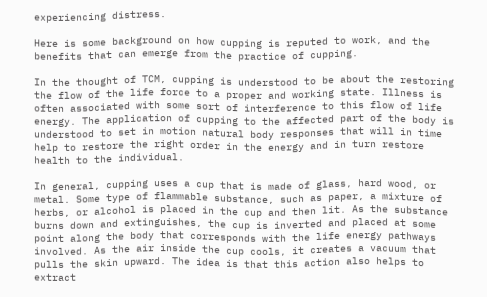experiencing distress.

Here is some background on how cupping is reputed to work, and the benefits that can emerge from the practice of cupping.

In the thought of TCM, cupping is understood to be about the restoring the flow of the life force to a proper and working state. Illness is often associated with some sort of interference to this flow of life energy. The application of cupping to the affected part of the body is understood to set in motion natural body responses that will in time help to restore the right order in the energy and in turn restore health to the individual.

In general, cupping uses a cup that is made of glass, hard wood, or metal. Some type of flammable substance, such as paper, a mixture of herbs, or alcohol is placed in the cup and then lit. As the substance burns down and extinguishes, the cup is inverted and placed at some point along the body that corresponds with the life energy pathways involved. As the air inside the cup cools, it creates a vacuum that pulls the skin upward. The idea is that this action also helps to extract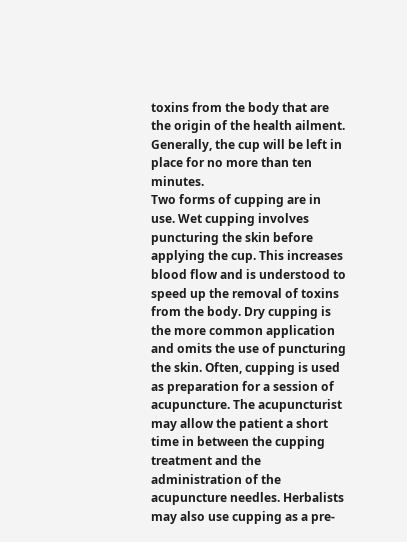toxins from the body that are the origin of the health ailment. Generally, the cup will be left in place for no more than ten minutes.
Two forms of cupping are in use. Wet cupping involves puncturing the skin before applying the cup. This increases blood flow and is understood to speed up the removal of toxins from the body. Dry cupping is the more common application and omits the use of puncturing the skin. Often, cupping is used as preparation for a session of acupuncture. The acupuncturist may allow the patient a short time in between the cupping treatment and the administration of the acupuncture needles. Herbalists may also use cupping as a pre-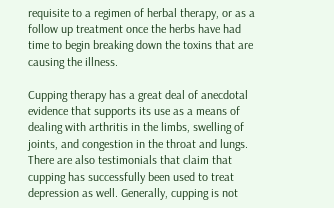requisite to a regimen of herbal therapy, or as a follow up treatment once the herbs have had time to begin breaking down the toxins that are causing the illness.

Cupping therapy has a great deal of anecdotal evidence that supports its use as a means of dealing with arthritis in the limbs, swelling of joints, and congestion in the throat and lungs. There are also testimonials that claim that cupping has successfully been used to treat depression as well. Generally, cupping is not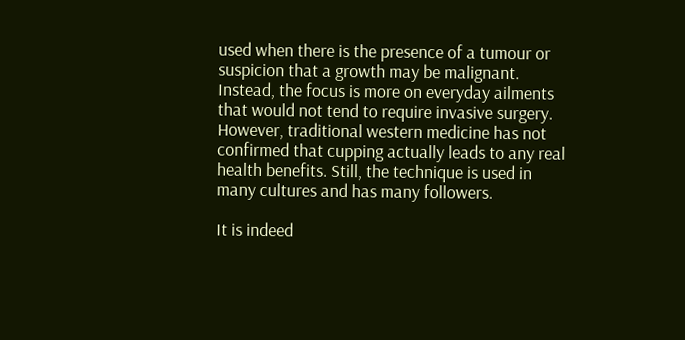used when there is the presence of a tumour or suspicion that a growth may be malignant. Instead, the focus is more on everyday ailments that would not tend to require invasive surgery. However, traditional western medicine has not confirmed that cupping actually leads to any real health benefits. Still, the technique is used in many cultures and has many followers.

It is indeed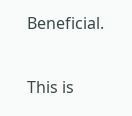Beneficial.

This is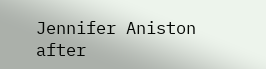Jennifer Aniston after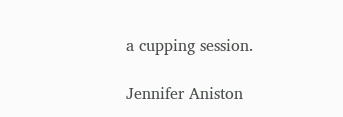a cupping session.

Jennifer Aniston